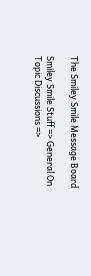The Smiley Smile Message Board

Smiley Smile Stuff => General On Topic Discussions =>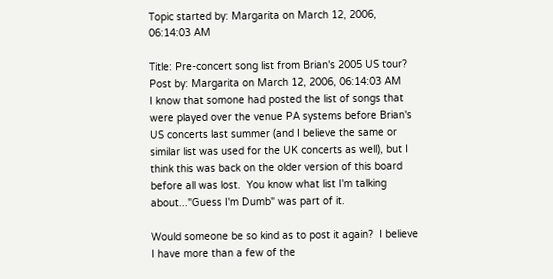Topic started by: Margarita on March 12, 2006, 06:14:03 AM

Title: Pre-concert song list from Brian's 2005 US tour?
Post by: Margarita on March 12, 2006, 06:14:03 AM
I know that somone had posted the list of songs that were played over the venue PA systems before Brian's US concerts last summer (and I believe the same or similar list was used for the UK concerts as well), but I think this was back on the older version of this board before all was lost.  You know what list I'm talking about..."Guess I'm Dumb" was part of it.

Would someone be so kind as to post it again?  I believe I have more than a few of the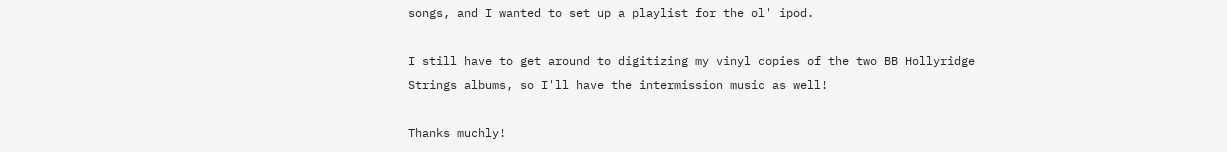songs, and I wanted to set up a playlist for the ol' ipod.

I still have to get around to digitizing my vinyl copies of the two BB Hollyridge Strings albums, so I'll have the intermission music as well!

Thanks muchly!